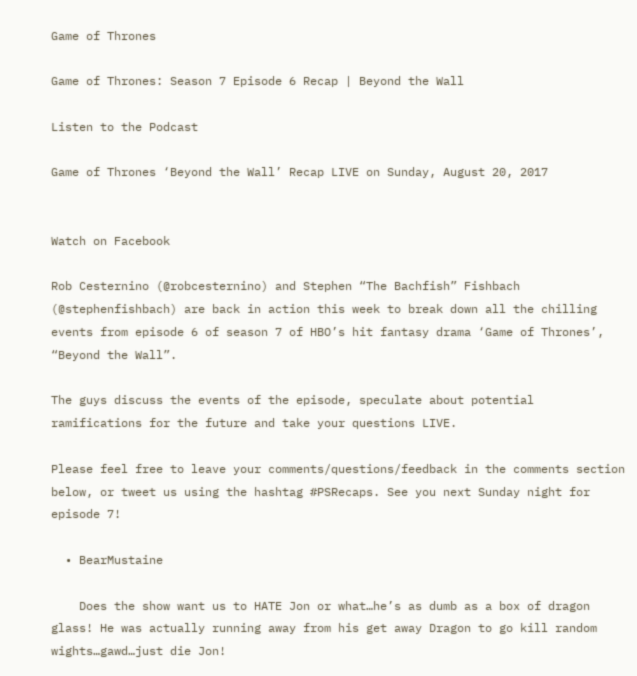Game of Thrones

Game of Thrones: Season 7 Episode 6 Recap | Beyond the Wall

Listen to the Podcast

Game of Thrones ‘Beyond the Wall’ Recap LIVE on Sunday, August 20, 2017


Watch on Facebook

Rob Cesternino (@robcesternino) and Stephen “The Bachfish” Fishbach (@stephenfishbach) are back in action this week to break down all the chilling events from episode 6 of season 7 of HBO’s hit fantasy drama ‘Game of Thrones’, “Beyond the Wall”.

The guys discuss the events of the episode, speculate about potential ramifications for the future and take your questions LIVE.

Please feel free to leave your comments/questions/feedback in the comments section below, or tweet us using the hashtag #PSRecaps. See you next Sunday night for episode 7!

  • BearMustaine

    Does the show want us to HATE Jon or what…he’s as dumb as a box of dragon glass! He was actually running away from his get away Dragon to go kill random wights…gawd…just die Jon!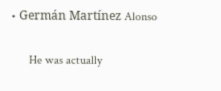• Germán Martínez Alonso

      He was actually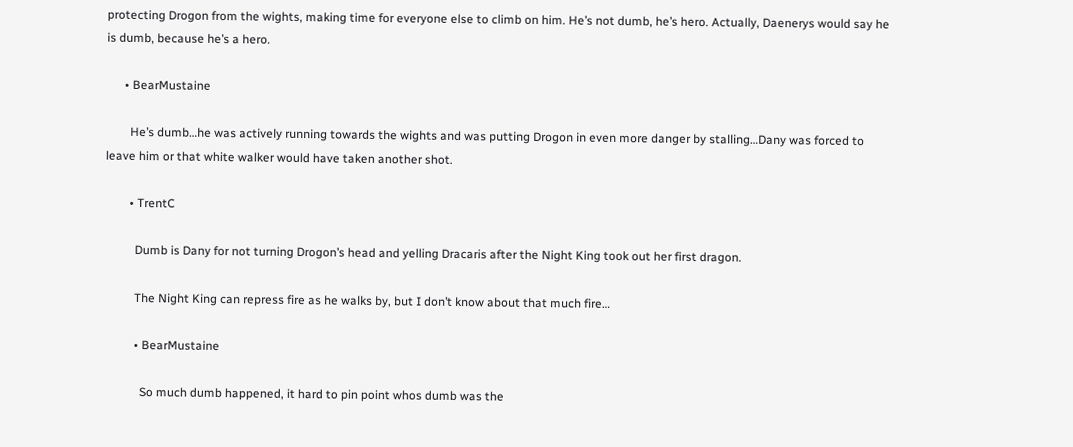protecting Drogon from the wights, making time for everyone else to climb on him. He’s not dumb, he’s hero. Actually, Daenerys would say he is dumb, because he’s a hero.

      • BearMustaine

        He’s dumb…he was actively running towards the wights and was putting Drogon in even more danger by stalling…Dany was forced to leave him or that white walker would have taken another shot.

        • TrentC

          Dumb is Dany for not turning Drogon’s head and yelling Dracaris after the Night King took out her first dragon.

          The Night King can repress fire as he walks by, but I don’t know about that much fire…

          • BearMustaine

            So much dumb happened, it hard to pin point whos dumb was the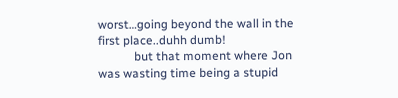worst…going beyond the wall in the first place..duhh dumb!
            but that moment where Jon was wasting time being a stupid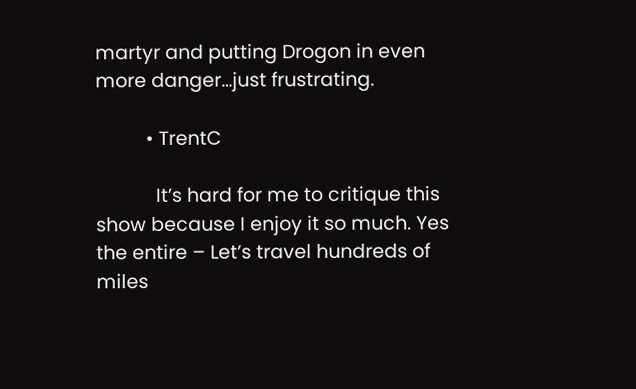martyr and putting Drogon in even more danger…just frustrating.

          • TrentC

            It’s hard for me to critique this show because I enjoy it so much. Yes the entire – Let’s travel hundreds of miles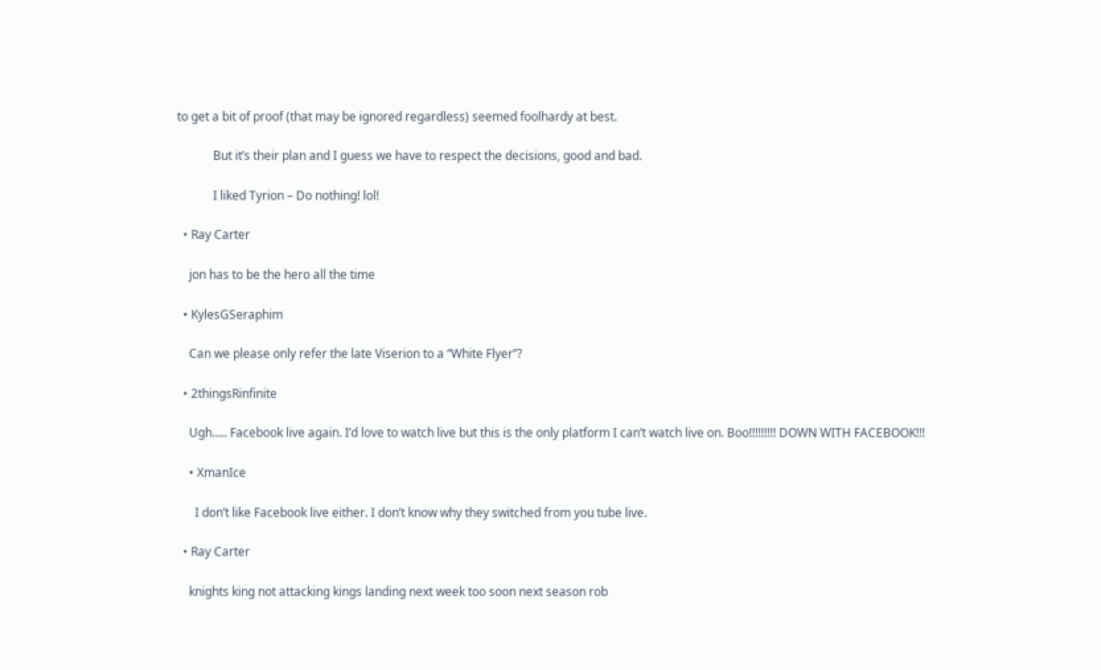to get a bit of proof (that may be ignored regardless) seemed foolhardy at best.

            But it’s their plan and I guess we have to respect the decisions, good and bad.

            I liked Tyrion – Do nothing! lol!

  • Ray Carter

    jon has to be the hero all the time

  • KylesGSeraphim

    Can we please only refer the late Viserion to a “White Flyer”?

  • 2thingsRinfinite

    Ugh….. Facebook live again. I’d love to watch live but this is the only platform I can’t watch live on. Boo!!!!!!!!! DOWN WITH FACEBOOK!!!

    • XmanIce

      I don’t like Facebook live either. I don’t know why they switched from you tube live.

  • Ray Carter

    knights king not attacking kings landing next week too soon next season rob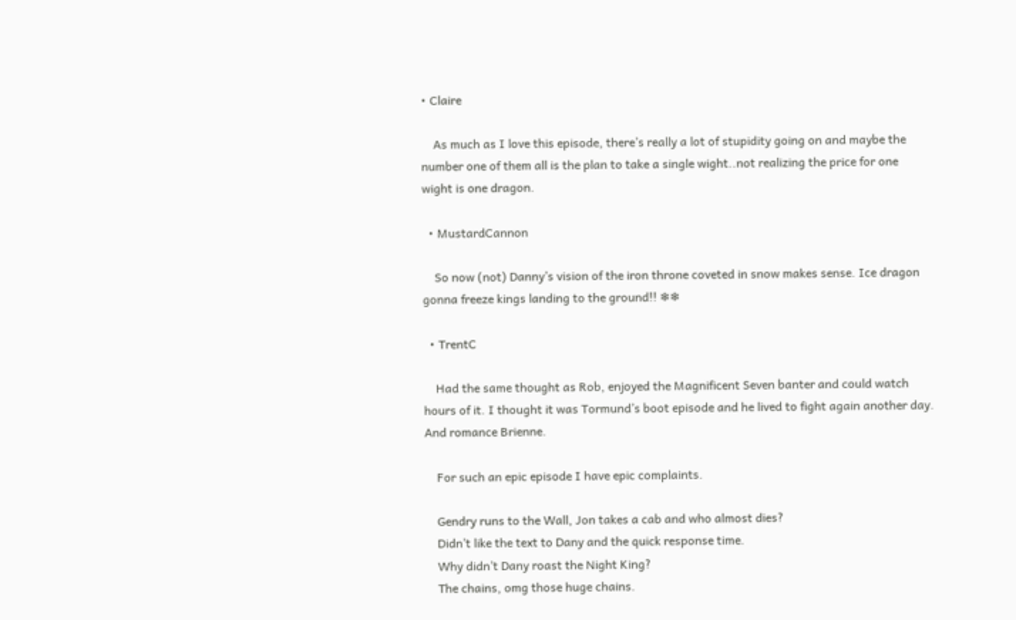• Claire

    As much as I love this episode, there’s really a lot of stupidity going on and maybe the number one of them all is the plan to take a single wight..not realizing the price for one wight is one dragon.

  • MustardCannon

    So now (not) Danny’s vision of the iron throne coveted in snow makes sense. Ice dragon gonna freeze kings landing to the ground!! ❄❄

  • TrentC

    Had the same thought as Rob, enjoyed the Magnificent Seven banter and could watch hours of it. I thought it was Tormund’s boot episode and he lived to fight again another day. And romance Brienne.

    For such an epic episode I have epic complaints.

    Gendry runs to the Wall, Jon takes a cab and who almost dies?
    Didn’t like the text to Dany and the quick response time.
    Why didn’t Dany roast the Night King?
    The chains, omg those huge chains.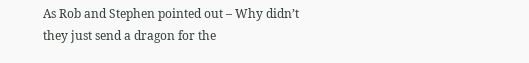As Rob and Stephen pointed out – Why didn’t they just send a dragon for the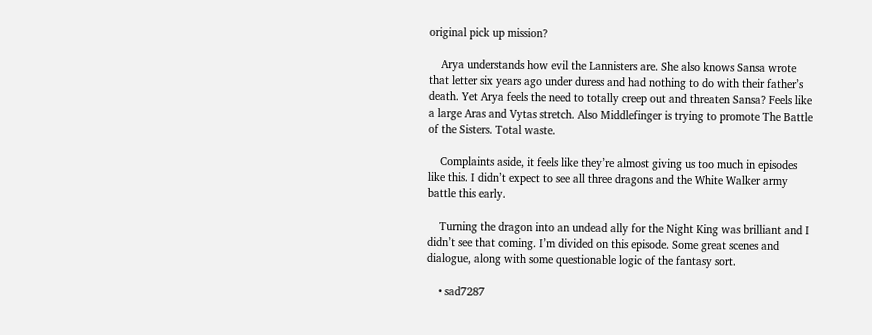original pick up mission?

    Arya understands how evil the Lannisters are. She also knows Sansa wrote that letter six years ago under duress and had nothing to do with their father’s death. Yet Arya feels the need to totally creep out and threaten Sansa? Feels like a large Aras and Vytas stretch. Also Middlefinger is trying to promote The Battle of the Sisters. Total waste.

    Complaints aside, it feels like they’re almost giving us too much in episodes like this. I didn’t expect to see all three dragons and the White Walker army battle this early.

    Turning the dragon into an undead ally for the Night King was brilliant and I didn’t see that coming. I’m divided on this episode. Some great scenes and dialogue, along with some questionable logic of the fantasy sort.

    • sad7287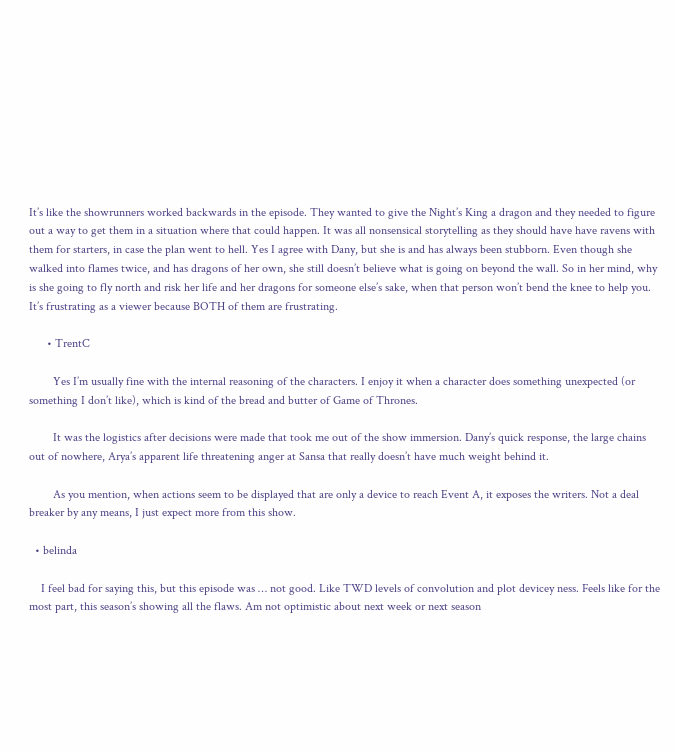It’s like the showrunners worked backwards in the episode. They wanted to give the Night’s King a dragon and they needed to figure out a way to get them in a situation where that could happen. It was all nonsensical storytelling as they should have have ravens with them for starters, in case the plan went to hell. Yes I agree with Dany, but she is and has always been stubborn. Even though she walked into flames twice, and has dragons of her own, she still doesn’t believe what is going on beyond the wall. So in her mind, why is she going to fly north and risk her life and her dragons for someone else’s sake, when that person won’t bend the knee to help you. It’s frustrating as a viewer because BOTH of them are frustrating.

      • TrentC

        Yes I’m usually fine with the internal reasoning of the characters. I enjoy it when a character does something unexpected (or something I don’t like), which is kind of the bread and butter of Game of Thrones.

        It was the logistics after decisions were made that took me out of the show immersion. Dany’s quick response, the large chains out of nowhere, Arya’s apparent life threatening anger at Sansa that really doesn’t have much weight behind it.

        As you mention, when actions seem to be displayed that are only a device to reach Event A, it exposes the writers. Not a deal breaker by any means, I just expect more from this show.

  • belinda

    I feel bad for saying this, but this episode was … not good. Like TWD levels of convolution and plot devicey ness. Feels like for the most part, this season’s showing all the flaws. Am not optimistic about next week or next season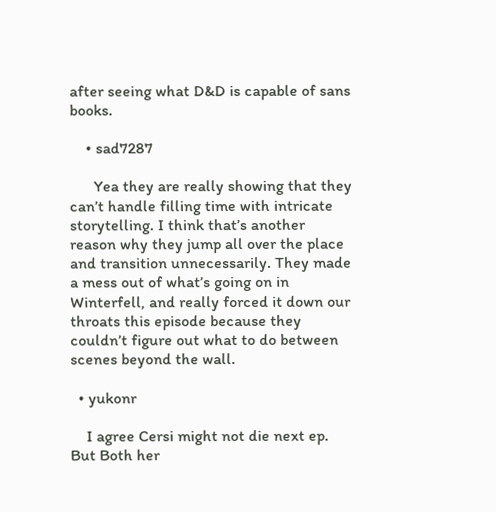after seeing what D&D is capable of sans books.

    • sad7287

      Yea they are really showing that they can’t handle filling time with intricate storytelling. I think that’s another reason why they jump all over the place and transition unnecessarily. They made a mess out of what’s going on in Winterfell, and really forced it down our throats this episode because they couldn’t figure out what to do between scenes beyond the wall.

  • yukonr

    I agree Cersi might not die next ep. But Both her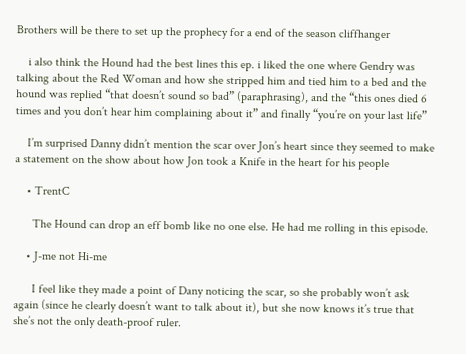Brothers will be there to set up the prophecy for a end of the season cliffhanger

    i also think the Hound had the best lines this ep. i liked the one where Gendry was talking about the Red Woman and how she stripped him and tied him to a bed and the hound was replied “that doesn’t sound so bad” (paraphrasing), and the “this ones died 6 times and you don’t hear him complaining about it” and finally “you’re on your last life”

    I’m surprised Danny didn’t mention the scar over Jon’s heart since they seemed to make a statement on the show about how Jon took a Knife in the heart for his people

    • TrentC

      The Hound can drop an eff bomb like no one else. He had me rolling in this episode.

    • J-me not Hi-me

      I feel like they made a point of Dany noticing the scar, so she probably won’t ask again (since he clearly doesn’t want to talk about it), but she now knows it’s true that she’s not the only death-proof ruler.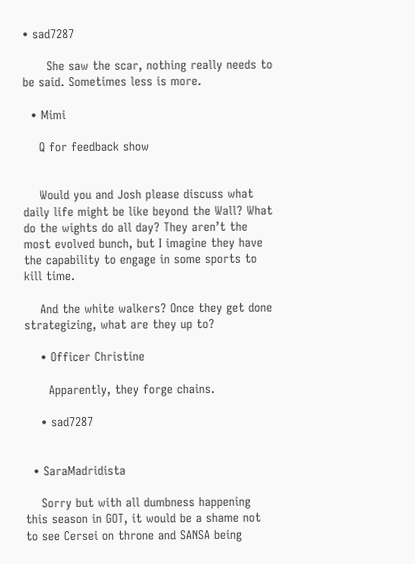• sad7287

      She saw the scar, nothing really needs to be said. Sometimes less is more.

  • Mimi

    Q for feedback show


    Would you and Josh please discuss what daily life might be like beyond the Wall? What do the wights do all day? They aren’t the most evolved bunch, but I imagine they have the capability to engage in some sports to kill time.

    And the white walkers? Once they get done strategizing, what are they up to?

    • Officer Christine

      Apparently, they forge chains.

    • sad7287


  • SaraMadridista

    Sorry but with all dumbness happening this season in GOT, it would be a shame not to see Cersei on throne and SANSA being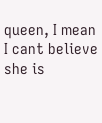queen, I mean I cant believe she is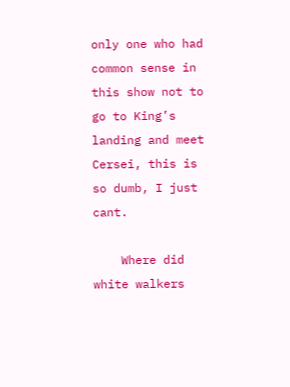only one who had common sense in this show not to go to King’s landing and meet Cersei, this is so dumb, I just cant.

    Where did white walkers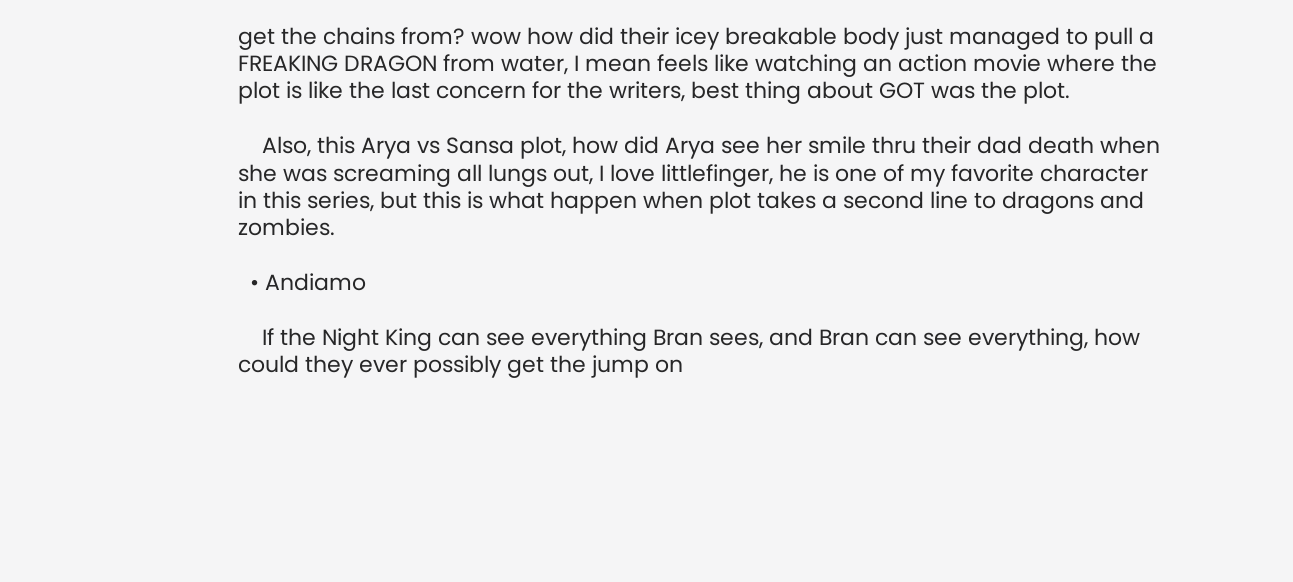get the chains from? wow how did their icey breakable body just managed to pull a FREAKING DRAGON from water, I mean feels like watching an action movie where the plot is like the last concern for the writers, best thing about GOT was the plot.

    Also, this Arya vs Sansa plot, how did Arya see her smile thru their dad death when she was screaming all lungs out, I love littlefinger, he is one of my favorite character in this series, but this is what happen when plot takes a second line to dragons and zombies.

  • Andiamo

    If the Night King can see everything Bran sees, and Bran can see everything, how could they ever possibly get the jump on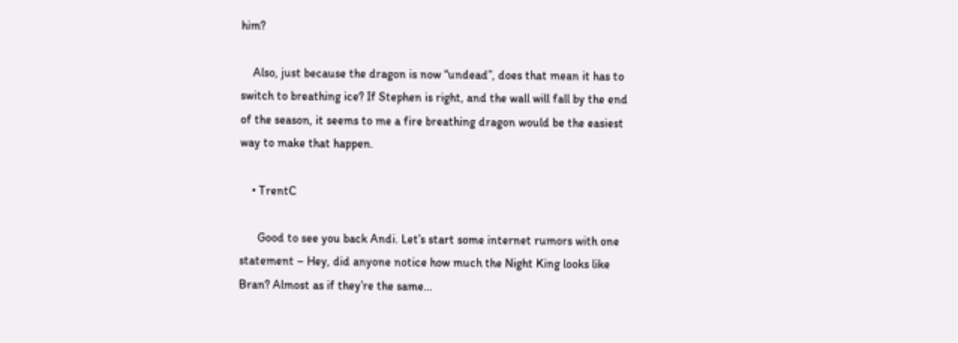him?

    Also, just because the dragon is now “undead”, does that mean it has to switch to breathing ice? If Stephen is right, and the wall will fall by the end of the season, it seems to me a fire breathing dragon would be the easiest way to make that happen.

    • TrentC

      Good to see you back Andi. Let’s start some internet rumors with one statement – Hey, did anyone notice how much the Night King looks like Bran? Almost as if they’re the same…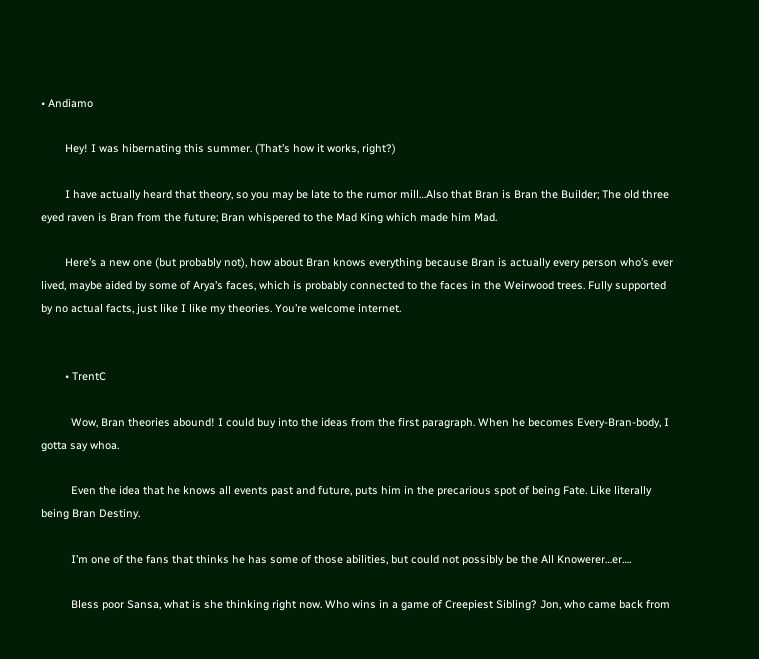• Andiamo

        Hey! I was hibernating this summer. (That’s how it works, right?)

        I have actually heard that theory, so you may be late to the rumor mill…Also that Bran is Bran the Builder; The old three eyed raven is Bran from the future; Bran whispered to the Mad King which made him Mad.

        Here’s a new one (but probably not), how about Bran knows everything because Bran is actually every person who’s ever lived, maybe aided by some of Arya’s faces, which is probably connected to the faces in the Weirwood trees. Fully supported by no actual facts, just like I like my theories. You’re welcome internet.


        • TrentC

          Wow, Bran theories abound! I could buy into the ideas from the first paragraph. When he becomes Every-Bran-body, I gotta say whoa.

          Even the idea that he knows all events past and future, puts him in the precarious spot of being Fate. Like literally being Bran Destiny.

          I’m one of the fans that thinks he has some of those abilities, but could not possibly be the All Knowerer…er….

          Bless poor Sansa, what is she thinking right now. Who wins in a game of Creepiest Sibling? Jon, who came back from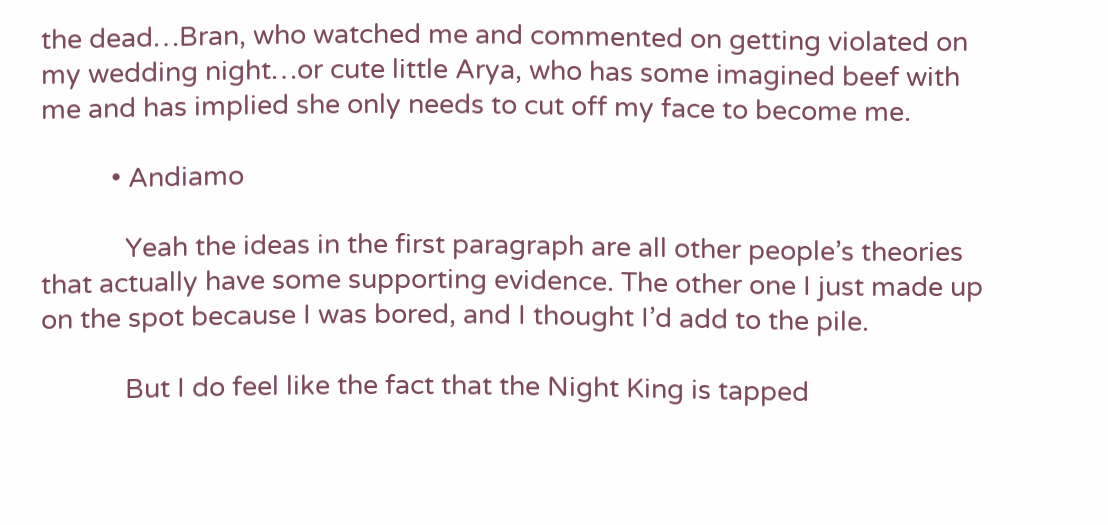the dead…Bran, who watched me and commented on getting violated on my wedding night…or cute little Arya, who has some imagined beef with me and has implied she only needs to cut off my face to become me.

          • Andiamo

            Yeah the ideas in the first paragraph are all other people’s theories that actually have some supporting evidence. The other one I just made up on the spot because I was bored, and I thought I’d add to the pile.

            But I do feel like the fact that the Night King is tapped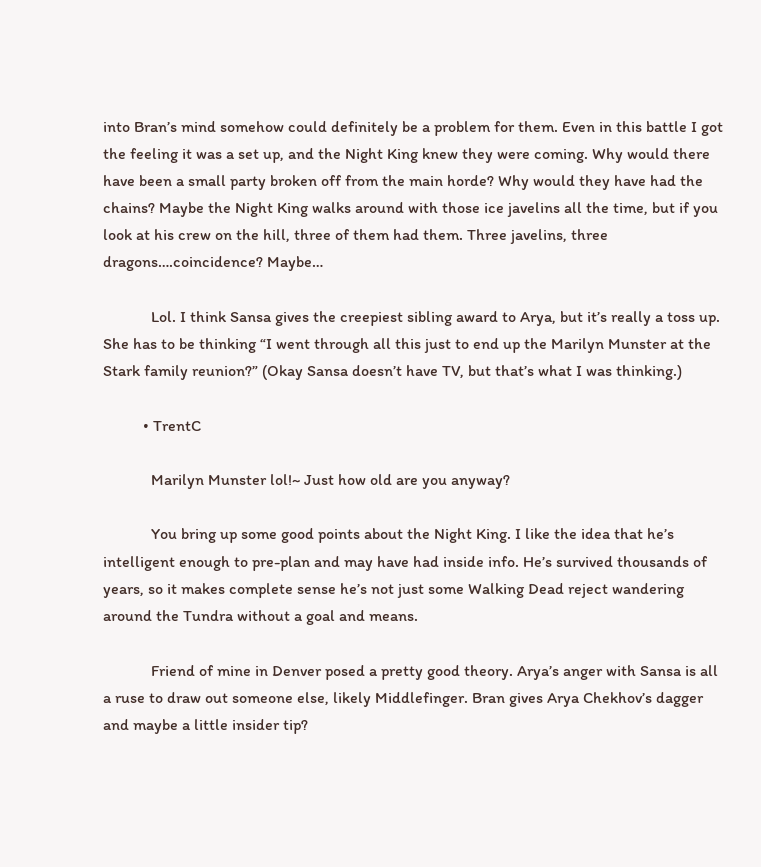into Bran’s mind somehow could definitely be a problem for them. Even in this battle I got the feeling it was a set up, and the Night King knew they were coming. Why would there have been a small party broken off from the main horde? Why would they have had the chains? Maybe the Night King walks around with those ice javelins all the time, but if you look at his crew on the hill, three of them had them. Three javelins, three dragons….coincidence? Maybe…

            Lol. I think Sansa gives the creepiest sibling award to Arya, but it’s really a toss up. She has to be thinking “I went through all this just to end up the Marilyn Munster at the Stark family reunion?” (Okay Sansa doesn’t have TV, but that’s what I was thinking.)

          • TrentC

            Marilyn Munster lol!~ Just how old are you anyway?

            You bring up some good points about the Night King. I like the idea that he’s intelligent enough to pre-plan and may have had inside info. He’s survived thousands of years, so it makes complete sense he’s not just some Walking Dead reject wandering around the Tundra without a goal and means.

            Friend of mine in Denver posed a pretty good theory. Arya’s anger with Sansa is all a ruse to draw out someone else, likely Middlefinger. Bran gives Arya Chekhov’s dagger and maybe a little insider tip?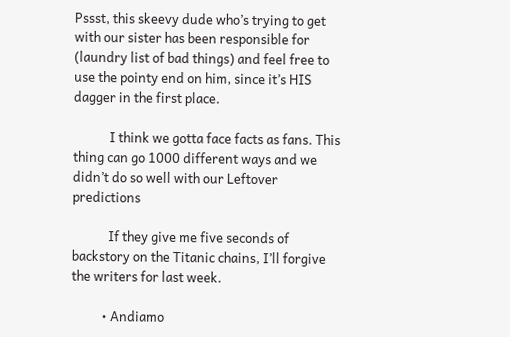Pssst, this skeevy dude who’s trying to get with our sister has been responsible for (laundry list of bad things) and feel free to use the pointy end on him, since it’s HIS dagger in the first place.

            I think we gotta face facts as fans. This thing can go 1000 different ways and we didn’t do so well with our Leftover predictions

            If they give me five seconds of backstory on the Titanic chains, I’ll forgive the writers for last week.

          • Andiamo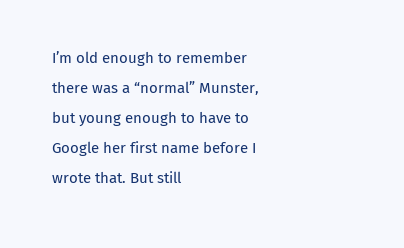I’m old enough to remember there was a “normal” Munster, but young enough to have to Google her first name before I wrote that. But still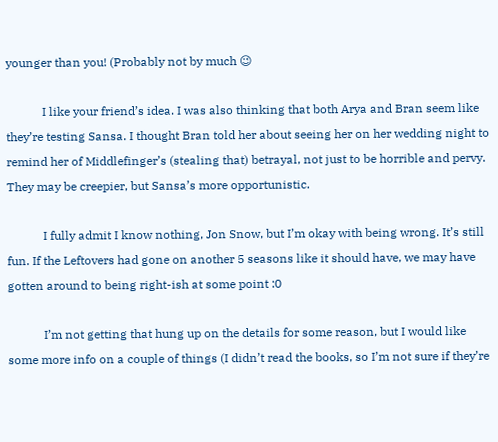younger than you! (Probably not by much 😉

            I like your friend’s idea. I was also thinking that both Arya and Bran seem like they’re testing Sansa. I thought Bran told her about seeing her on her wedding night to remind her of Middlefinger’s (stealing that) betrayal, not just to be horrible and pervy. They may be creepier, but Sansa’s more opportunistic.

            I fully admit I know nothing, Jon Snow, but I’m okay with being wrong. It’s still fun. If the Leftovers had gone on another 5 seasons like it should have, we may have gotten around to being right-ish at some point :0

            I’m not getting that hung up on the details for some reason, but I would like some more info on a couple of things (I didn’t read the books, so I’m not sure if they’re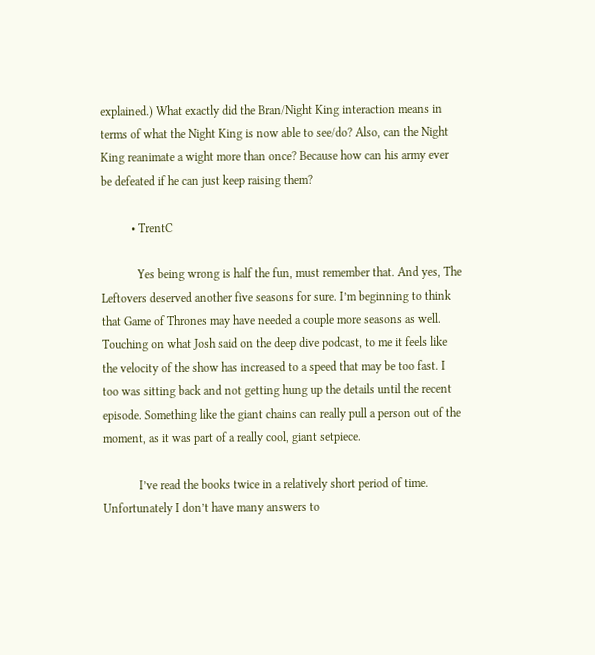explained.) What exactly did the Bran/Night King interaction means in terms of what the Night King is now able to see/do? Also, can the Night King reanimate a wight more than once? Because how can his army ever be defeated if he can just keep raising them?

          • TrentC

            Yes being wrong is half the fun, must remember that. And yes, The Leftovers deserved another five seasons for sure. I’m beginning to think that Game of Thrones may have needed a couple more seasons as well. Touching on what Josh said on the deep dive podcast, to me it feels like the velocity of the show has increased to a speed that may be too fast. I too was sitting back and not getting hung up the details until the recent episode. Something like the giant chains can really pull a person out of the moment, as it was part of a really cool, giant setpiece.

            I’ve read the books twice in a relatively short period of time. Unfortunately I don’t have many answers to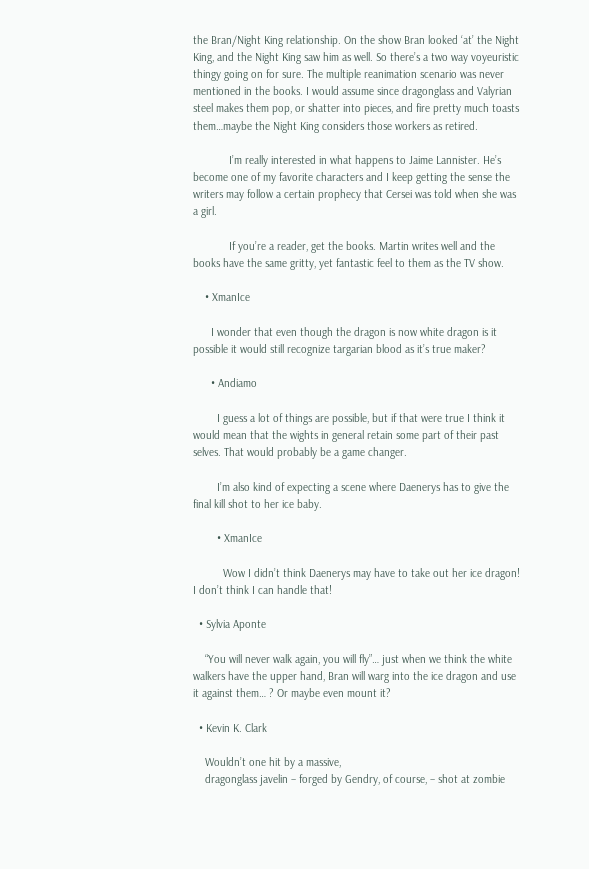the Bran/Night King relationship. On the show Bran looked ‘at’ the Night King, and the Night King saw him as well. So there’s a two way voyeuristic thingy going on for sure. The multiple reanimation scenario was never mentioned in the books. I would assume since dragonglass and Valyrian steel makes them pop, or shatter into pieces, and fire pretty much toasts them…maybe the Night King considers those workers as retired.

            I’m really interested in what happens to Jaime Lannister. He’s become one of my favorite characters and I keep getting the sense the writers may follow a certain prophecy that Cersei was told when she was a girl.

            If you’re a reader, get the books. Martin writes well and the books have the same gritty, yet fantastic feel to them as the TV show.

    • XmanIce

      I wonder that even though the dragon is now white dragon is it possible it would still recognize targarian blood as it’s true maker?

      • Andiamo

        I guess a lot of things are possible, but if that were true I think it would mean that the wights in general retain some part of their past selves. That would probably be a game changer.

        I’m also kind of expecting a scene where Daenerys has to give the final kill shot to her ice baby.

        • XmanIce

          Wow I didn’t think Daenerys may have to take out her ice dragon! I don’t think I can handle that!

  • Sylvia Aponte

    “You will never walk again, you will fly”… just when we think the white walkers have the upper hand, Bran will warg into the ice dragon and use it against them… ? Or maybe even mount it?

  • Kevin K. Clark

    Wouldn’t one hit by a massive,
    dragonglass javelin – forged by Gendry, of course, – shot at zombie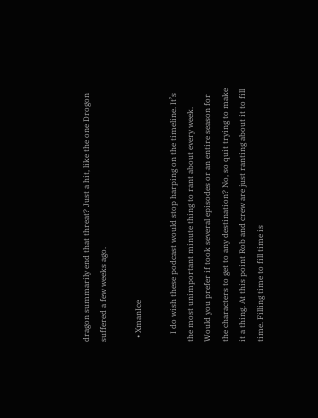dragon summarily end that threat? Just a hit, like the one Drogon suffered a few weeks ago.

  • XmanIce

    I do wish these podcast would stop harping on the timeline. It’s the most unimportant minute thing to rant about every week. Would you prefer if took several episodes or an entire season for the characters to get to any destination? No, so quit trying to make it a thing. At this point Rob and crew are just ranting about it to fill time. Filling time to fill time is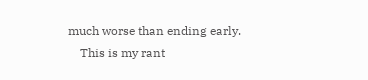much worse than ending early.
    This is my rant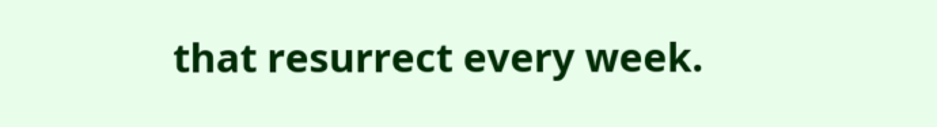that resurrect every week.